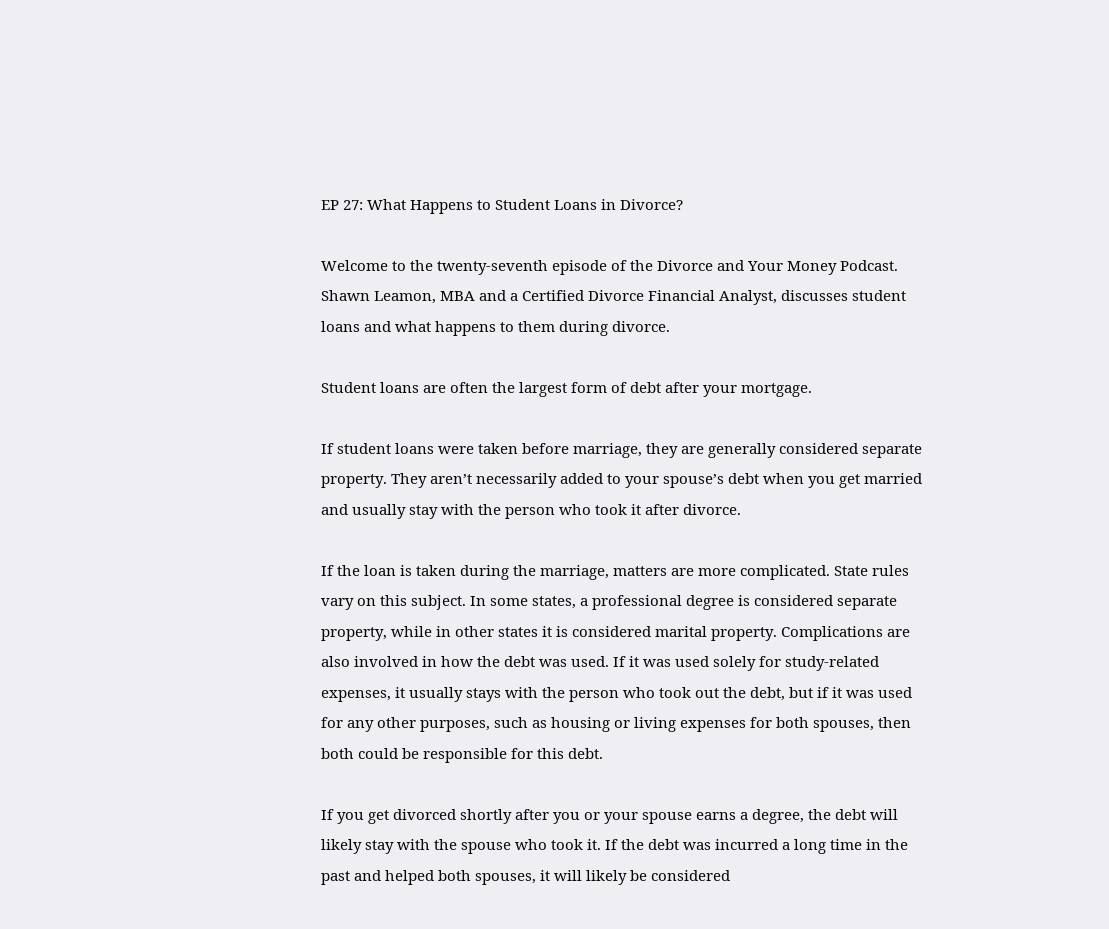EP 27: What Happens to Student Loans in Divorce?

Welcome to the twenty-seventh episode of the Divorce and Your Money Podcast. Shawn Leamon, MBA and a Certified Divorce Financial Analyst, discusses student loans and what happens to them during divorce.

Student loans are often the largest form of debt after your mortgage.

If student loans were taken before marriage, they are generally considered separate property. They aren’t necessarily added to your spouse’s debt when you get married and usually stay with the person who took it after divorce.

If the loan is taken during the marriage, matters are more complicated. State rules vary on this subject. In some states, a professional degree is considered separate property, while in other states it is considered marital property. Complications are also involved in how the debt was used. If it was used solely for study-related expenses, it usually stays with the person who took out the debt, but if it was used for any other purposes, such as housing or living expenses for both spouses, then both could be responsible for this debt.

If you get divorced shortly after you or your spouse earns a degree, the debt will likely stay with the spouse who took it. If the debt was incurred a long time in the past and helped both spouses, it will likely be considered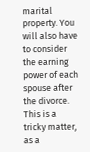marital property. You will also have to consider the earning power of each spouse after the divorce. This is a tricky matter, as a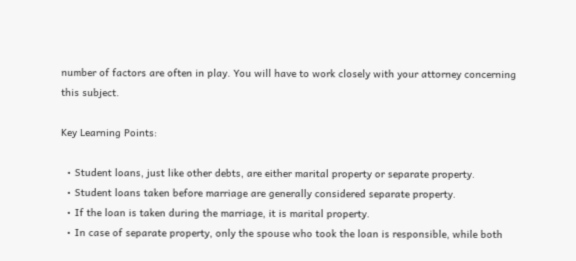number of factors are often in play. You will have to work closely with your attorney concerning this subject.

Key Learning Points:

  • Student loans, just like other debts, are either marital property or separate property.
  • Student loans taken before marriage are generally considered separate property.
  • If the loan is taken during the marriage, it is marital property.
  • In case of separate property, only the spouse who took the loan is responsible, while both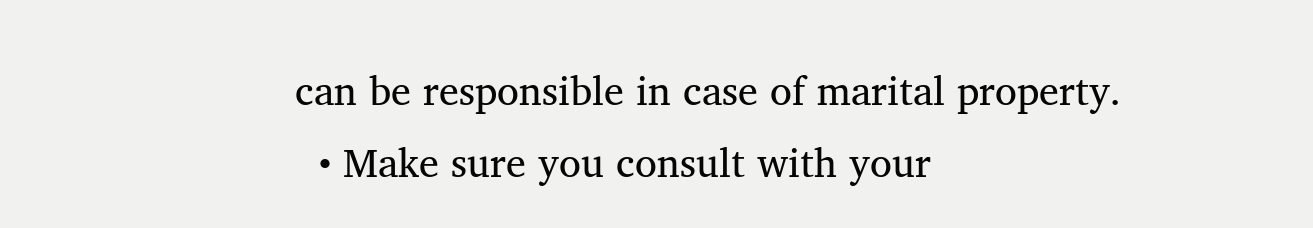can be responsible in case of marital property.
  • Make sure you consult with your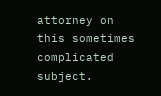attorney on this sometimes complicated subject.